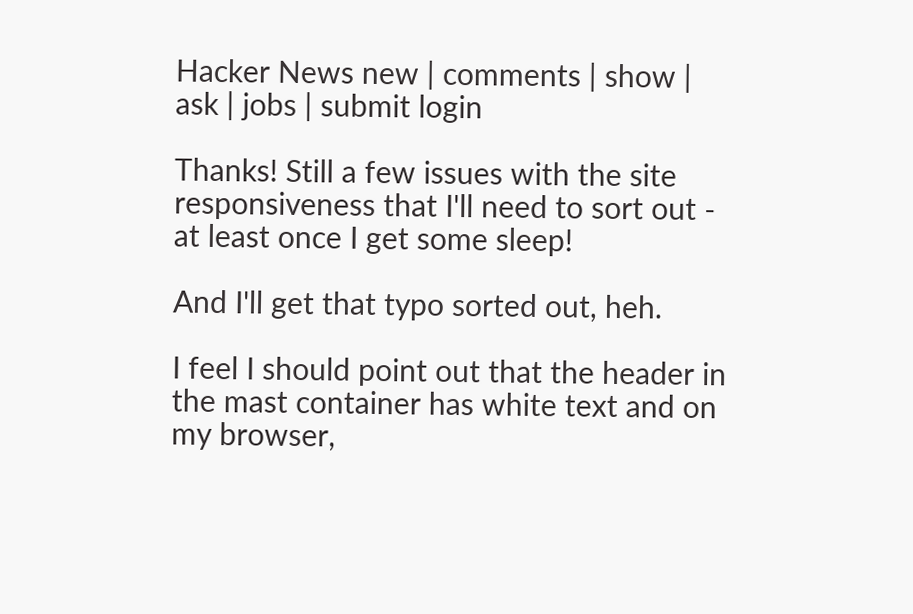Hacker News new | comments | show | ask | jobs | submit login

Thanks! Still a few issues with the site responsiveness that I'll need to sort out - at least once I get some sleep!

And I'll get that typo sorted out, heh.

I feel I should point out that the header in the mast container has white text and on my browser,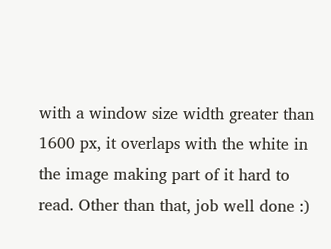with a window size width greater than 1600 px, it overlaps with the white in the image making part of it hard to read. Other than that, job well done :)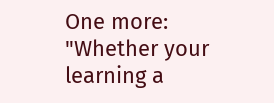One more: "Whether your learning a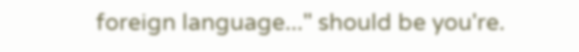foreign language..." should be you're.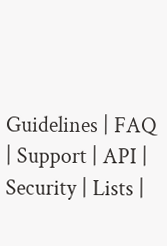Guidelines | FAQ | Support | API | Security | Lists |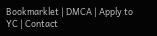Bookmarklet | DMCA | Apply to YC | Contact